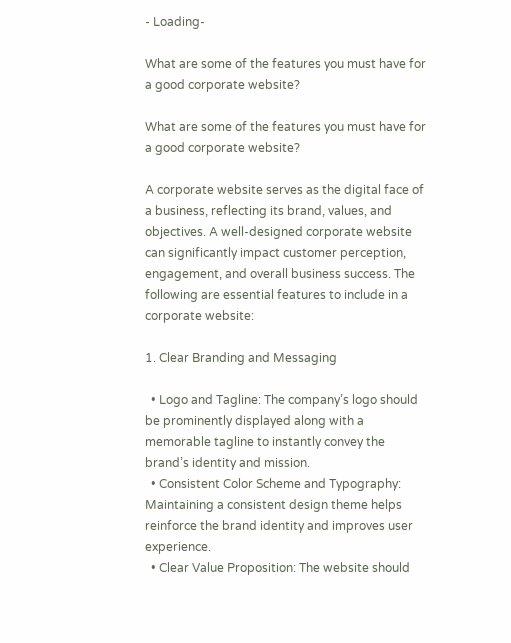- Loading-

What are some of the features you must have for a good corporate website?

What are some of the features you must have for a good corporate website?

A corporate website serves as the digital face of a business, reflecting its brand, values, and objectives. A well-designed corporate website can significantly impact customer perception, engagement, and overall business success. The following are essential features to include in a corporate website:

1. Clear Branding and Messaging

  • Logo and Tagline: The company’s logo should be prominently displayed along with a memorable tagline to instantly convey the brand’s identity and mission.
  • Consistent Color Scheme and Typography: Maintaining a consistent design theme helps reinforce the brand identity and improves user experience.
  • Clear Value Proposition: The website should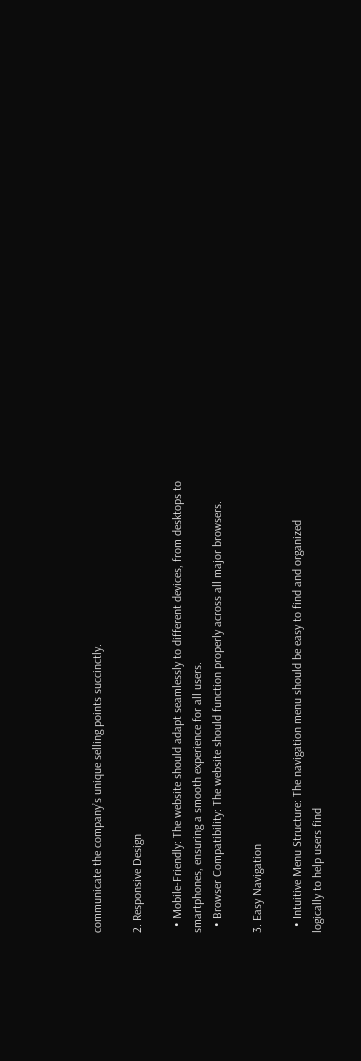communicate the company’s unique selling points succinctly.

2. Responsive Design

  • Mobile-Friendly: The website should adapt seamlessly to different devices, from desktops to smartphones, ensuring a smooth experience for all users.
  • Browser Compatibility: The website should function properly across all major browsers.

3. Easy Navigation

  • Intuitive Menu Structure: The navigation menu should be easy to find and organized logically to help users find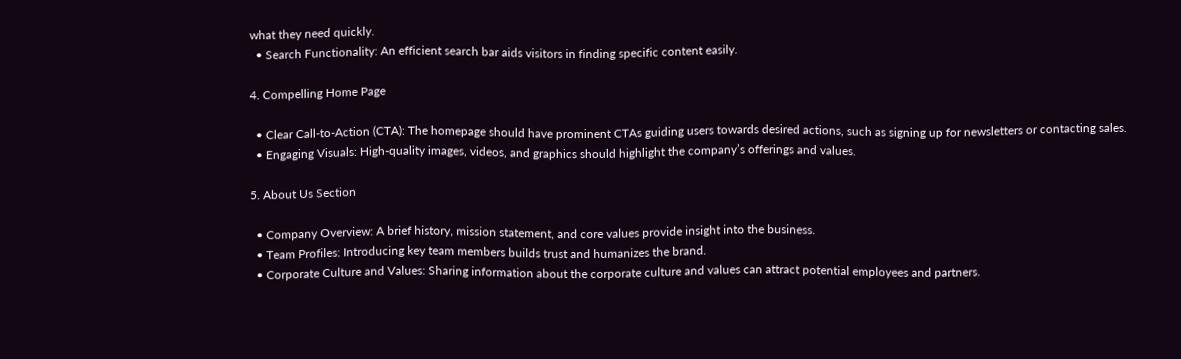what they need quickly.
  • Search Functionality: An efficient search bar aids visitors in finding specific content easily.

4. Compelling Home Page

  • Clear Call-to-Action (CTA): The homepage should have prominent CTAs guiding users towards desired actions, such as signing up for newsletters or contacting sales.
  • Engaging Visuals: High-quality images, videos, and graphics should highlight the company’s offerings and values.

5. About Us Section

  • Company Overview: A brief history, mission statement, and core values provide insight into the business.
  • Team Profiles: Introducing key team members builds trust and humanizes the brand.
  • Corporate Culture and Values: Sharing information about the corporate culture and values can attract potential employees and partners.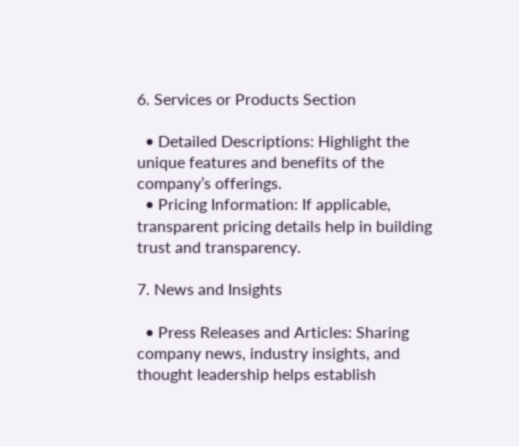6. Services or Products Section

  • Detailed Descriptions: Highlight the unique features and benefits of the company’s offerings.
  • Pricing Information: If applicable, transparent pricing details help in building trust and transparency.

7. News and Insights

  • Press Releases and Articles: Sharing company news, industry insights, and thought leadership helps establish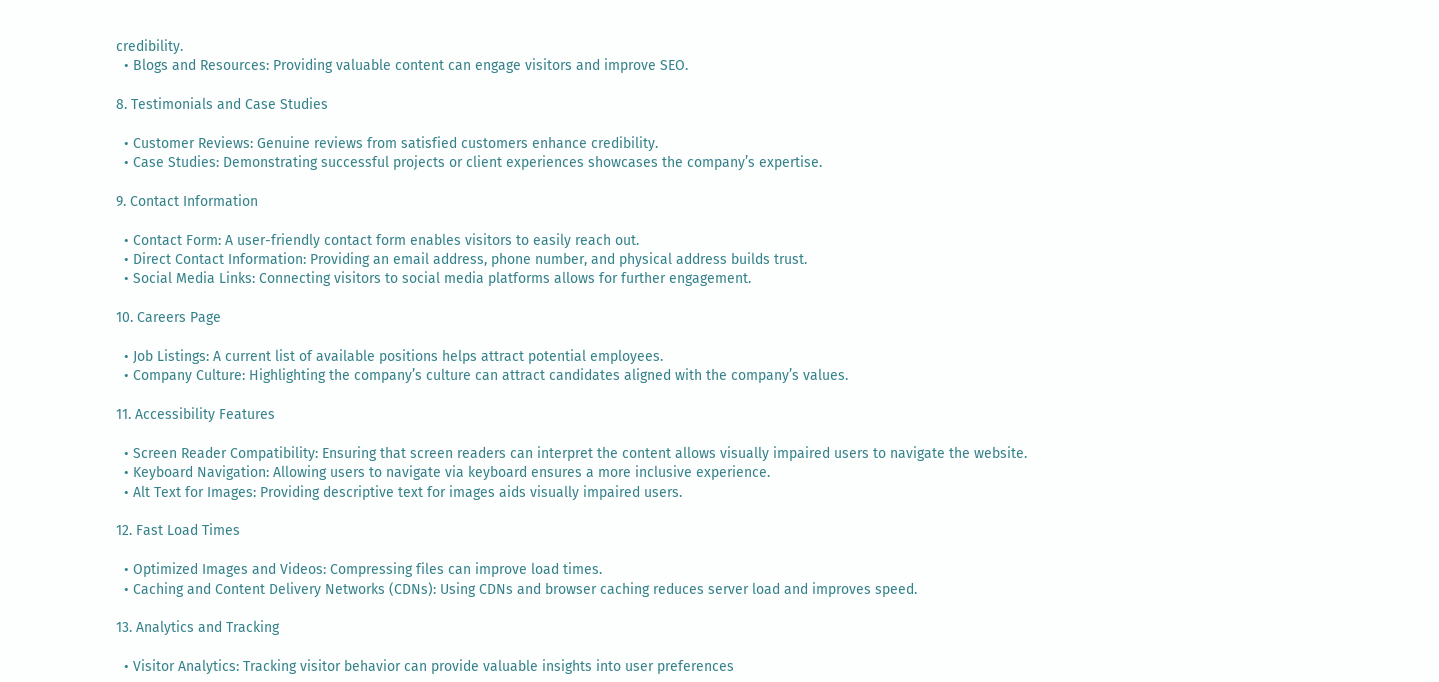credibility.
  • Blogs and Resources: Providing valuable content can engage visitors and improve SEO.

8. Testimonials and Case Studies

  • Customer Reviews: Genuine reviews from satisfied customers enhance credibility.
  • Case Studies: Demonstrating successful projects or client experiences showcases the company’s expertise.

9. Contact Information

  • Contact Form: A user-friendly contact form enables visitors to easily reach out.
  • Direct Contact Information: Providing an email address, phone number, and physical address builds trust.
  • Social Media Links: Connecting visitors to social media platforms allows for further engagement.

10. Careers Page

  • Job Listings: A current list of available positions helps attract potential employees.
  • Company Culture: Highlighting the company’s culture can attract candidates aligned with the company’s values.

11. Accessibility Features

  • Screen Reader Compatibility: Ensuring that screen readers can interpret the content allows visually impaired users to navigate the website.
  • Keyboard Navigation: Allowing users to navigate via keyboard ensures a more inclusive experience.
  • Alt Text for Images: Providing descriptive text for images aids visually impaired users.

12. Fast Load Times

  • Optimized Images and Videos: Compressing files can improve load times.
  • Caching and Content Delivery Networks (CDNs): Using CDNs and browser caching reduces server load and improves speed.

13. Analytics and Tracking

  • Visitor Analytics: Tracking visitor behavior can provide valuable insights into user preferences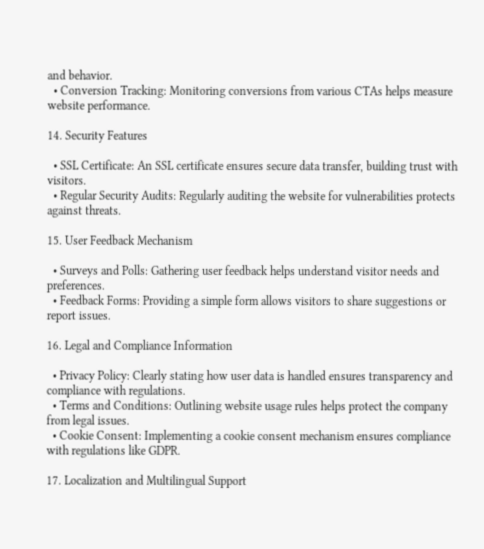and behavior.
  • Conversion Tracking: Monitoring conversions from various CTAs helps measure website performance.

14. Security Features

  • SSL Certificate: An SSL certificate ensures secure data transfer, building trust with visitors.
  • Regular Security Audits: Regularly auditing the website for vulnerabilities protects against threats.

15. User Feedback Mechanism

  • Surveys and Polls: Gathering user feedback helps understand visitor needs and preferences.
  • Feedback Forms: Providing a simple form allows visitors to share suggestions or report issues.

16. Legal and Compliance Information

  • Privacy Policy: Clearly stating how user data is handled ensures transparency and compliance with regulations.
  • Terms and Conditions: Outlining website usage rules helps protect the company from legal issues.
  • Cookie Consent: Implementing a cookie consent mechanism ensures compliance with regulations like GDPR.

17. Localization and Multilingual Support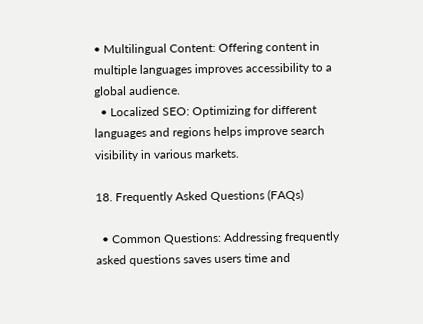• Multilingual Content: Offering content in multiple languages improves accessibility to a global audience.
  • Localized SEO: Optimizing for different languages and regions helps improve search visibility in various markets.

18. Frequently Asked Questions (FAQs)

  • Common Questions: Addressing frequently asked questions saves users time and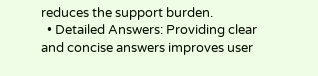reduces the support burden.
  • Detailed Answers: Providing clear and concise answers improves user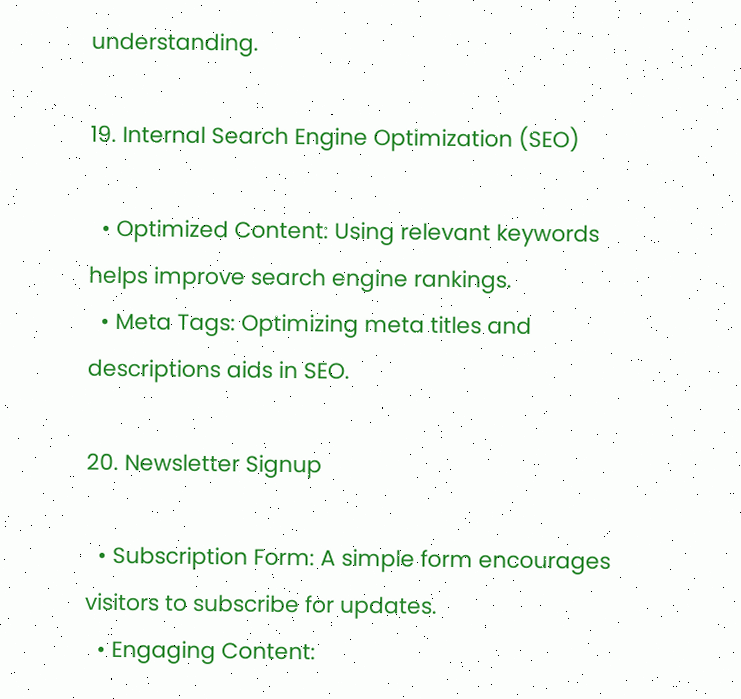understanding.

19. Internal Search Engine Optimization (SEO)

  • Optimized Content: Using relevant keywords helps improve search engine rankings.
  • Meta Tags: Optimizing meta titles and descriptions aids in SEO.

20. Newsletter Signup

  • Subscription Form: A simple form encourages visitors to subscribe for updates.
  • Engaging Content: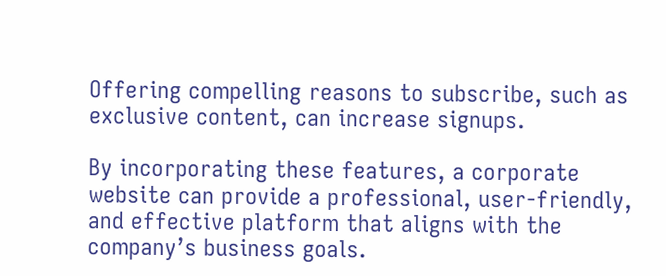Offering compelling reasons to subscribe, such as exclusive content, can increase signups.

By incorporating these features, a corporate website can provide a professional, user-friendly, and effective platform that aligns with the company’s business goals.